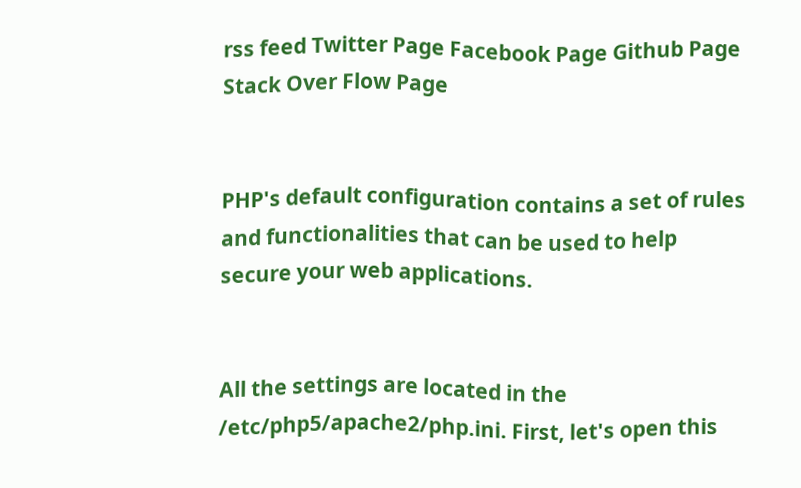rss feed Twitter Page Facebook Page Github Page Stack Over Flow Page


PHP's default configuration contains a set of rules and functionalities that can be used to help secure your web applications.


All the settings are located in the /etc/php5/apache2/php.ini. First, let's open this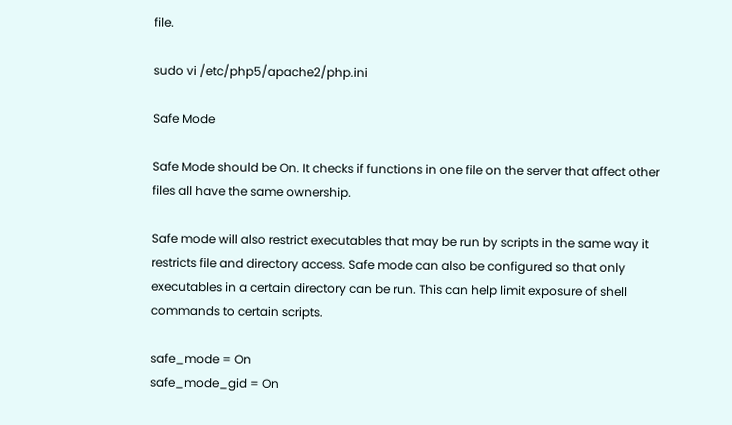file.

sudo vi /etc/php5/apache2/php.ini

Safe Mode

Safe Mode should be On. It checks if functions in one file on the server that affect other files all have the same ownership.

Safe mode will also restrict executables that may be run by scripts in the same way it restricts file and directory access. Safe mode can also be configured so that only executables in a certain directory can be run. This can help limit exposure of shell commands to certain scripts.

safe_mode = On
safe_mode_gid = On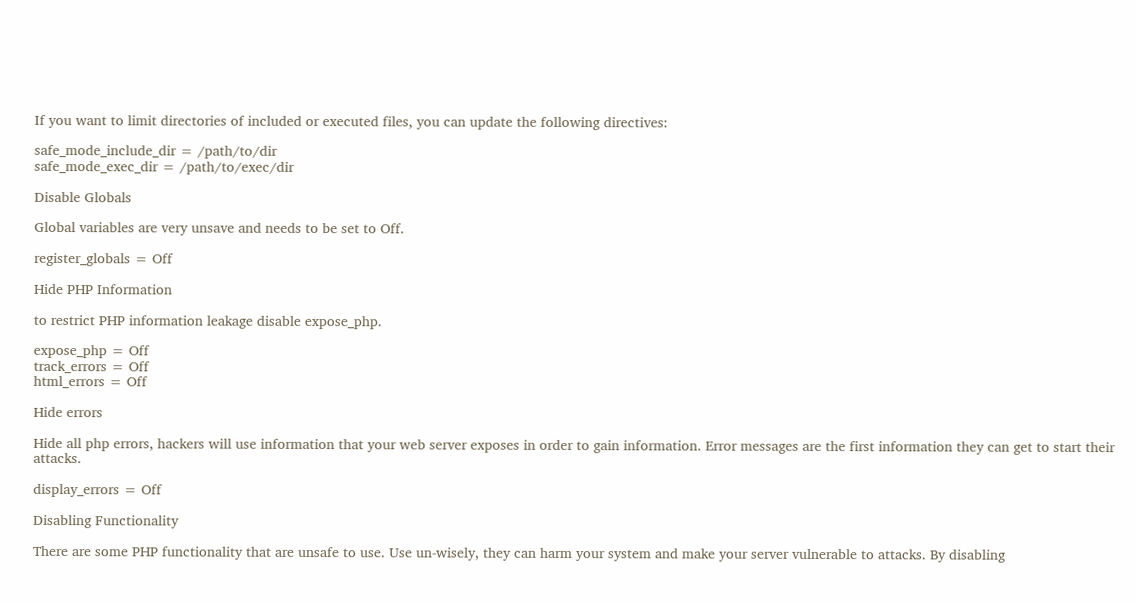If you want to limit directories of included or executed files, you can update the following directives:

safe_mode_include_dir = /path/to/dir
safe_mode_exec_dir = /path/to/exec/dir

Disable Globals

Global variables are very unsave and needs to be set to Off.

register_globals = Off

Hide PHP Information

to restrict PHP information leakage disable expose_php.

expose_php = Off
track_errors = Off
html_errors = Off

Hide errors

Hide all php errors, hackers will use information that your web server exposes in order to gain information. Error messages are the first information they can get to start their attacks.

display_errors = Off

Disabling Functionality

There are some PHP functionality that are unsafe to use. Use un-wisely, they can harm your system and make your server vulnerable to attacks. By disabling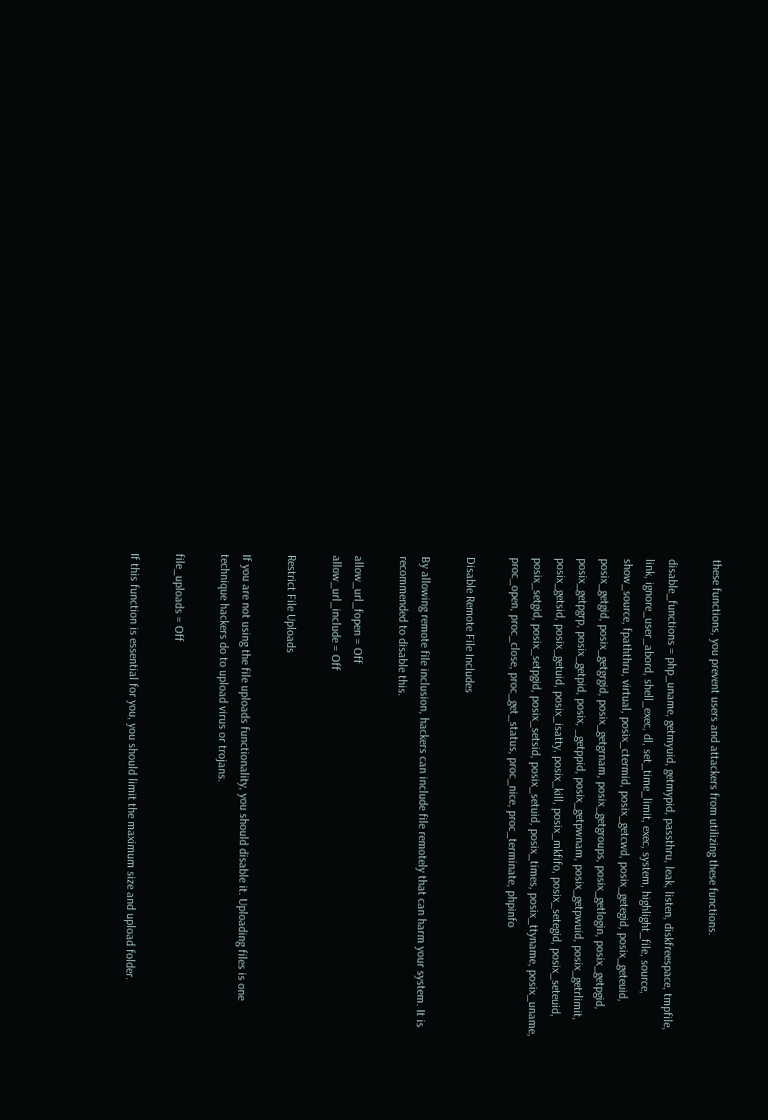these functions, you prevent users and attackers from utilizing these functions.

disable_functions = php_uname, getmyuid, getmypid, passthru, leak, listen, diskfreespace, tmpfile, link, ignore_user_abord, shell_exec, dl, set_time_limit, exec, system, highlight_file, source, show_source, fpaththru, virtual, posix_ctermid, posix_getcwd, posix_getegid, posix_geteuid, posix_getgid, posix_getgrgid, posix_getgrnam, posix_getgroups, posix_getlogin, posix_getpgid, posix_getpgrp, posix_getpid, posix, _getppid, posix_getpwnam, posix_getpwuid, posix_getrlimit, posix_getsid, posix_getuid, posix_isatty, posix_kill, posix_mkfifo, posix_setegid, posix_seteuid, posix_setgid, posix_setpgid, posix_setsid, posix_setuid, posix_times, posix_ttyname, posix_uname, proc_open, proc_close, proc_get_status, proc_nice, proc_terminate, phpinfo

Disable Remote File Includes

By allowing remote file inclusion, hackers can include file remotely that can harm your system. It is recommended to disable this.

allow_url_fopen = Off
allow_url_include = Off

Restrict File Uploads

If you are not using the file uploads functionality, you should disable it. Uploading files is one technique hackers do to upload virus or trojans.

file_uploads = Off

If this function is essential for you, you should limit the maximum size and upload folder.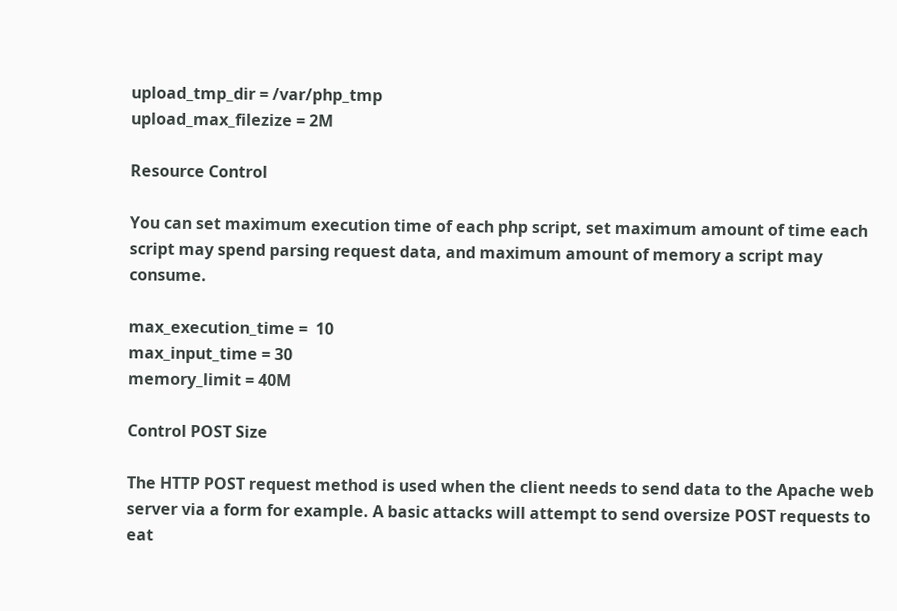upload_tmp_dir = /var/php_tmp
upload_max_filezize = 2M

Resource Control

You can set maximum execution time of each php script, set maximum amount of time each script may spend parsing request data, and maximum amount of memory a script may consume.

max_execution_time =  10
max_input_time = 30
memory_limit = 40M

Control POST Size

The HTTP POST request method is used when the client needs to send data to the Apache web server via a form for example. A basic attacks will attempt to send oversize POST requests to eat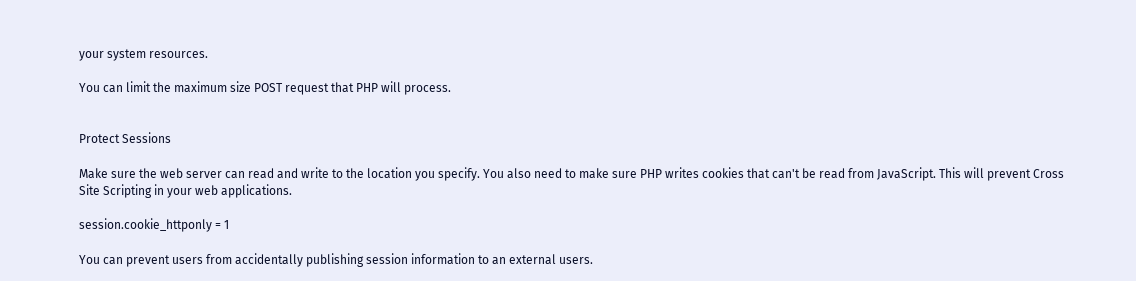your system resources.

You can limit the maximum size POST request that PHP will process.


Protect Sessions

Make sure the web server can read and write to the location you specify. You also need to make sure PHP writes cookies that can't be read from JavaScript. This will prevent Cross Site Scripting in your web applications.

session.cookie_httponly = 1

You can prevent users from accidentally publishing session information to an external users.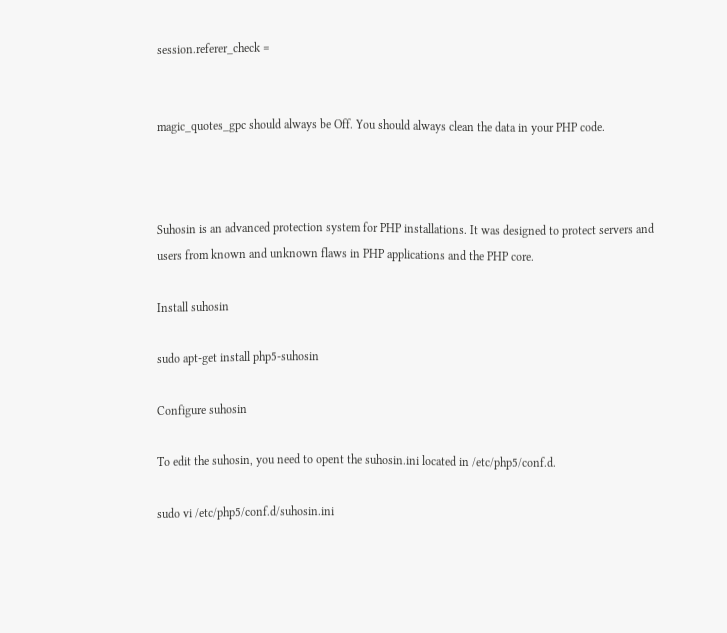session.referer_check =


magic_quotes_gpc should always be Off. You should always clean the data in your PHP code.



Suhosin is an advanced protection system for PHP installations. It was designed to protect servers and users from known and unknown flaws in PHP applications and the PHP core.

Install suhosin

sudo apt-get install php5-suhosin

Configure suhosin

To edit the suhosin, you need to opent the suhosin.ini located in /etc/php5/conf.d.

sudo vi /etc/php5/conf.d/suhosin.ini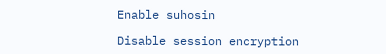Enable suhosin

Disable session encryption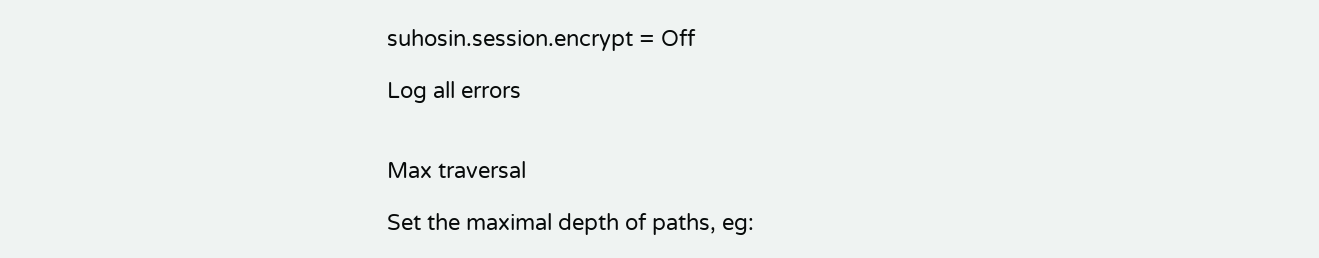suhosin.session.encrypt = Off

Log all errors


Max traversal

Set the maximal depth of paths, eg: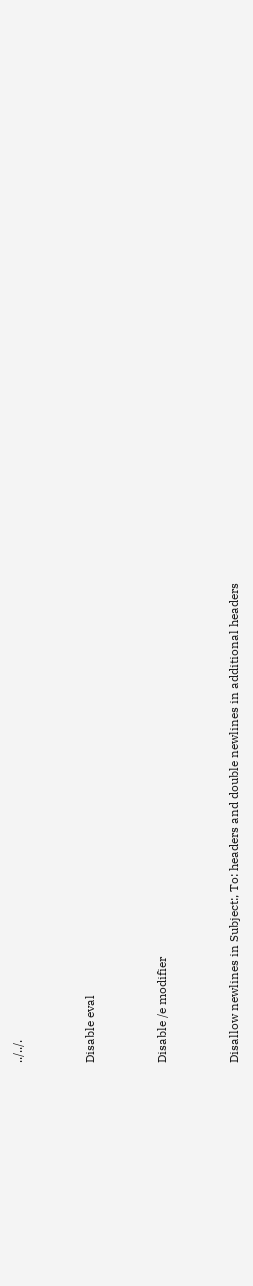../../.


Disable eval


Disable /e modifier


Disallow newlines in Subject:, To: headers and double newlines in additional headers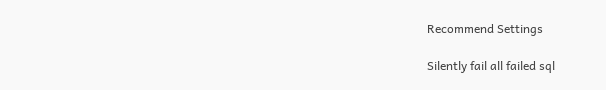Recommend Settings

Silently fail all failed sql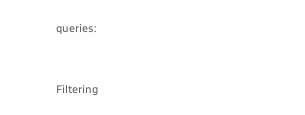queries:


Filtering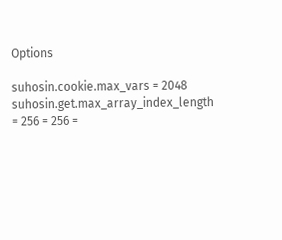Options

suhosin.cookie.max_vars = 2048
suhosin.get.max_array_index_length = 256 = 256 =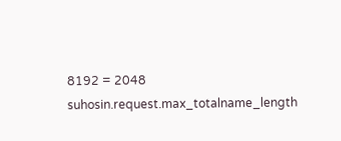8192 = 2048
suhosin.request.max_totalname_length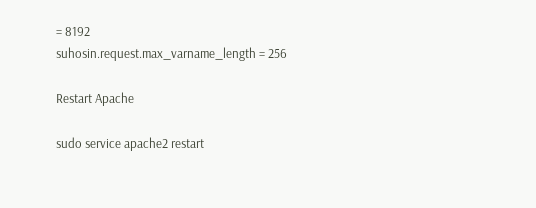= 8192
suhosin.request.max_varname_length = 256

Restart Apache

sudo service apache2 restart